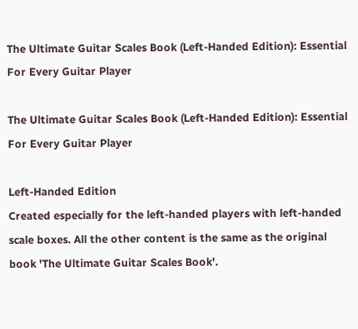The Ultimate Guitar Scales Book (Left-Handed Edition): Essential For Every Guitar Player

The Ultimate Guitar Scales Book (Left-Handed Edition): Essential For Every Guitar Player

Left-Handed Edition
Created especially for the left-handed players with left-handed scale boxes. All the other content is the same as the original book 'The Ultimate Guitar Scales Book'.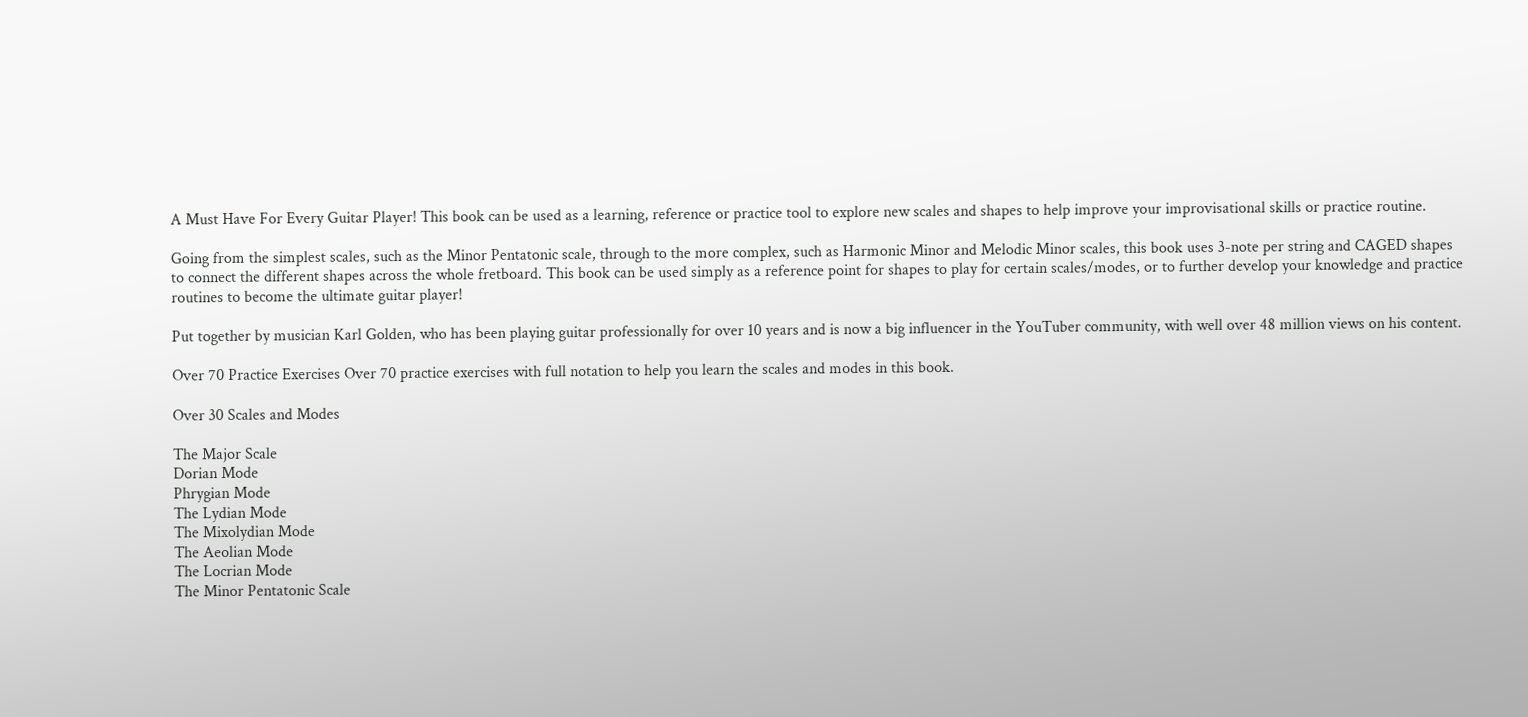A Must Have For Every Guitar Player! This book can be used as a learning, reference or practice tool to explore new scales and shapes to help improve your improvisational skills or practice routine.

Going from the simplest scales, such as the Minor Pentatonic scale, through to the more complex, such as Harmonic Minor and Melodic Minor scales, this book uses 3-note per string and CAGED shapes to connect the different shapes across the whole fretboard. This book can be used simply as a reference point for shapes to play for certain scales/modes, or to further develop your knowledge and practice routines to become the ultimate guitar player!

Put together by musician Karl Golden, who has been playing guitar professionally for over 10 years and is now a big influencer in the YouTuber community, with well over 48 million views on his content.

Over 70 Practice Exercises Over 70 practice exercises with full notation to help you learn the scales and modes in this book.

Over 30 Scales and Modes

The Major Scale
Dorian Mode
Phrygian Mode
The Lydian Mode
The Mixolydian Mode
The Aeolian Mode
The Locrian Mode
The Minor Pentatonic Scale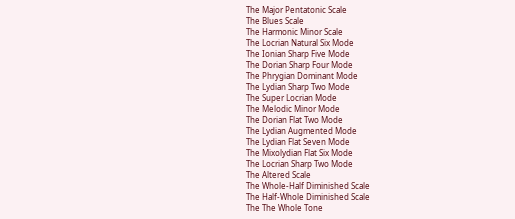The Major Pentatonic Scale
The Blues Scale
The Harmonic Minor Scale
The Locrian Natural Six Mode
The Ionian Sharp Five Mode
The Dorian Sharp Four Mode
The Phrygian Dominant Mode
The Lydian Sharp Two Mode
The Super Locrian Mode
The Melodic Minor Mode
The Dorian Flat Two Mode
The Lydian Augmented Mode
The Lydian Flat Seven Mode
The Mixolydian Flat Six Mode
The Locrian Sharp Two Mode
The Altered Scale
The Whole-Half Diminished Scale
The Half-Whole Diminished Scale
The The Whole Tone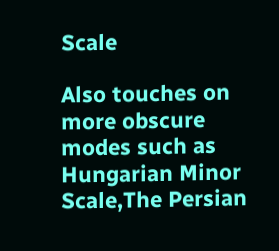Scale

Also touches on more obscure modes such as Hungarian Minor Scale,The Persian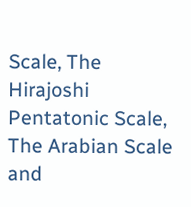Scale, The Hirajoshi Pentatonic Scale, The Arabian Scale and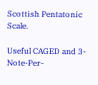Scottish Pentatonic Scale.

Useful CAGED and 3-Note-Per-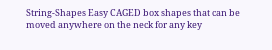String-Shapes Easy CAGED box shapes that can be moved anywhere on the neck for any key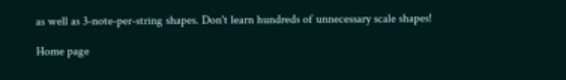as well as 3-note-per-string shapes. Don't learn hundreds of unnecessary scale shapes!

Home page